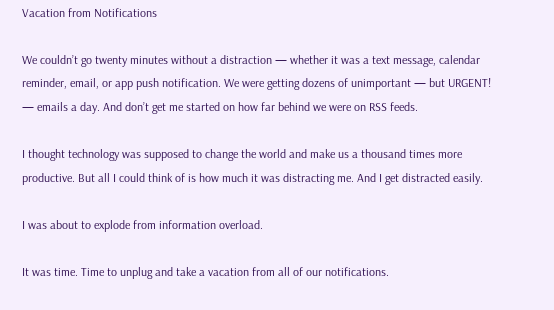Vacation from Notifications

We couldn’t go twenty minutes without a distraction — whether it was a text message, calendar reminder, email, or app push notification. We were getting dozens of unimportant — but URGENT! — emails a day. And don’t get me started on how far behind we were on RSS feeds.

I thought technology was supposed to change the world and make us a thousand times more productive. But all I could think of is how much it was distracting me. And I get distracted easily.

I was about to explode from information overload.

It was time. Time to unplug and take a vacation from all of our notifications.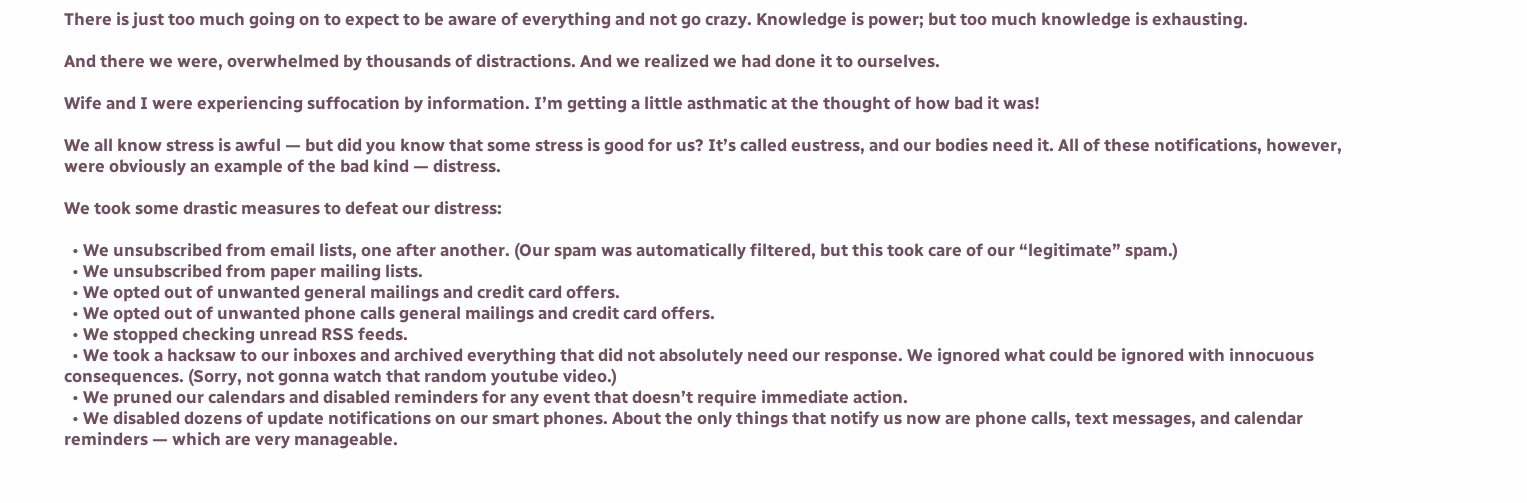There is just too much going on to expect to be aware of everything and not go crazy. Knowledge is power; but too much knowledge is exhausting.

And there we were, overwhelmed by thousands of distractions. And we realized we had done it to ourselves.

Wife and I were experiencing suffocation by information. I’m getting a little asthmatic at the thought of how bad it was!

We all know stress is awful — but did you know that some stress is good for us? It’s called eustress, and our bodies need it. All of these notifications, however, were obviously an example of the bad kind — distress.

We took some drastic measures to defeat our distress:

  • We unsubscribed from email lists, one after another. (Our spam was automatically filtered, but this took care of our “legitimate” spam.)
  • We unsubscribed from paper mailing lists.
  • We opted out of unwanted general mailings and credit card offers.
  • We opted out of unwanted phone calls general mailings and credit card offers.
  • We stopped checking unread RSS feeds.
  • We took a hacksaw to our inboxes and archived everything that did not absolutely need our response. We ignored what could be ignored with innocuous consequences. (Sorry, not gonna watch that random youtube video.)
  • We pruned our calendars and disabled reminders for any event that doesn’t require immediate action.
  • We disabled dozens of update notifications on our smart phones. About the only things that notify us now are phone calls, text messages, and calendar reminders — which are very manageable.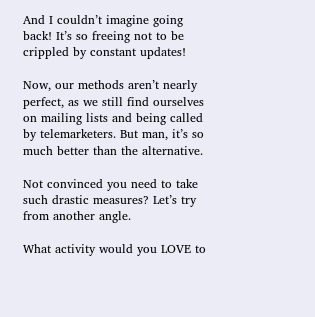And I couldn’t imagine going back! It’s so freeing not to be crippled by constant updates!

Now, our methods aren’t nearly perfect, as we still find ourselves on mailing lists and being called by telemarketers. But man, it’s so much better than the alternative.

Not convinced you need to take such drastic measures? Let’s try from another angle.

What activity would you LOVE to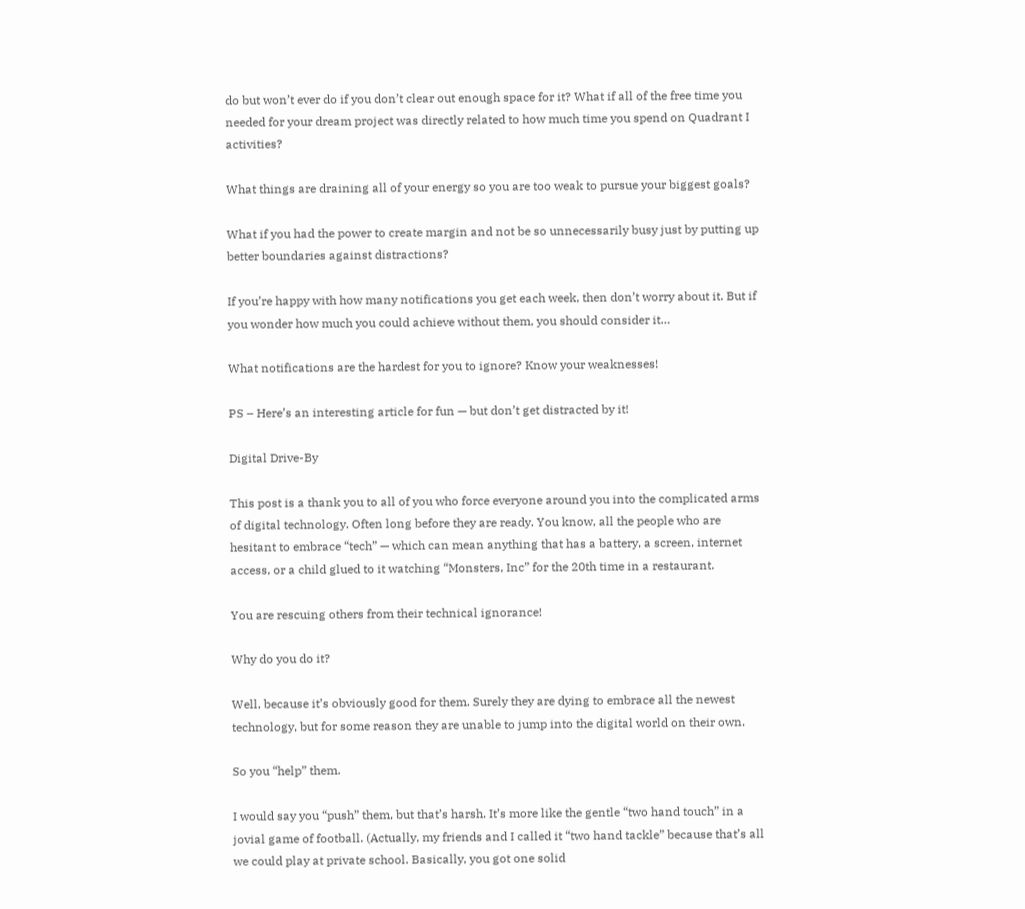do but won’t ever do if you don’t clear out enough space for it? What if all of the free time you needed for your dream project was directly related to how much time you spend on Quadrant I activities?

What things are draining all of your energy so you are too weak to pursue your biggest goals?

What if you had the power to create margin and not be so unnecessarily busy just by putting up better boundaries against distractions?

If you’re happy with how many notifications you get each week, then don’t worry about it. But if you wonder how much you could achieve without them, you should consider it…

What notifications are the hardest for you to ignore? Know your weaknesses!

PS – Here’s an interesting article for fun — but don’t get distracted by it!

Digital Drive-By

This post is a thank you to all of you who force everyone around you into the complicated arms of digital technology. Often long before they are ready. You know, all the people who are hesitant to embrace “tech” — which can mean anything that has a battery, a screen, internet access, or a child glued to it watching “Monsters, Inc” for the 20th time in a restaurant.

You are rescuing others from their technical ignorance!

Why do you do it?

Well, because it’s obviously good for them. Surely they are dying to embrace all the newest technology, but for some reason they are unable to jump into the digital world on their own.

So you “help” them.

I would say you “push” them, but that’s harsh. It’s more like the gentle “two hand touch” in a jovial game of football. (Actually, my friends and I called it “two hand tackle” because that’s all we could play at private school. Basically, you got one solid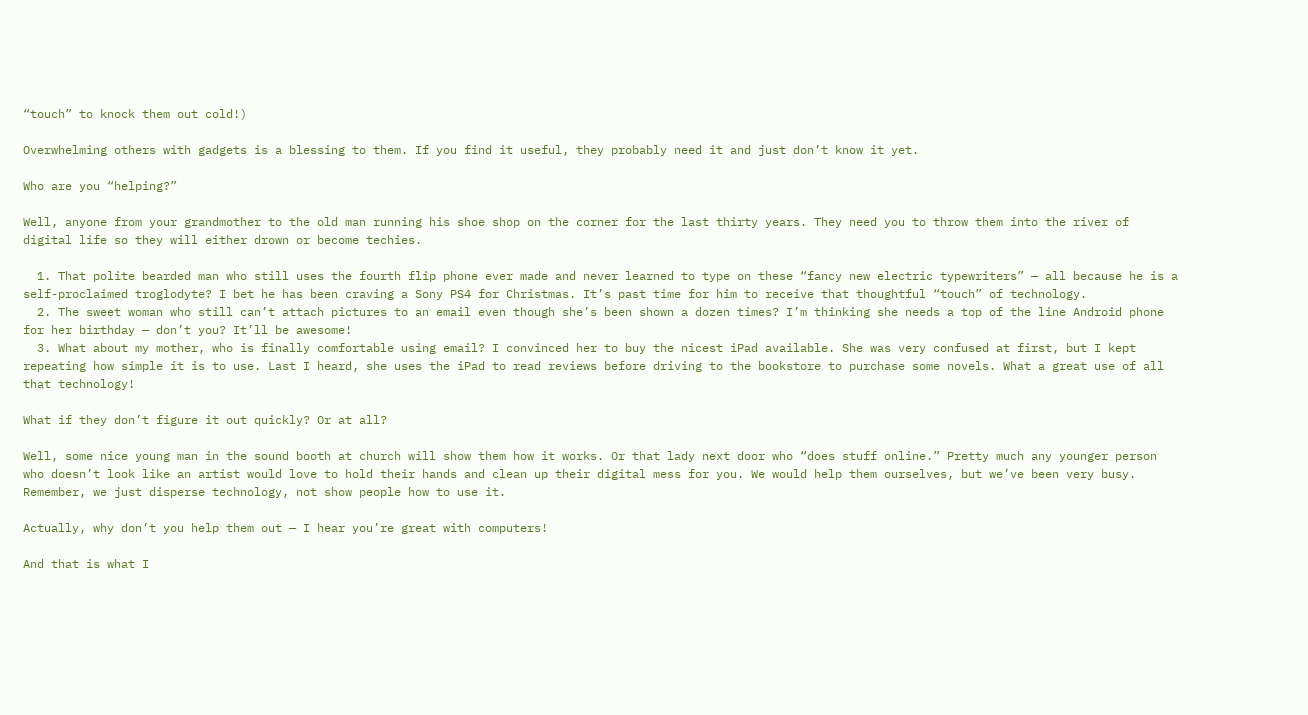“touch” to knock them out cold!)

Overwhelming others with gadgets is a blessing to them. If you find it useful, they probably need it and just don’t know it yet.

Who are you “helping?”

Well, anyone from your grandmother to the old man running his shoe shop on the corner for the last thirty years. They need you to throw them into the river of digital life so they will either drown or become techies.

  1. That polite bearded man who still uses the fourth flip phone ever made and never learned to type on these “fancy new electric typewriters” — all because he is a self-proclaimed troglodyte? I bet he has been craving a Sony PS4 for Christmas. It’s past time for him to receive that thoughtful “touch” of technology.
  2. The sweet woman who still can’t attach pictures to an email even though she’s been shown a dozen times? I’m thinking she needs a top of the line Android phone for her birthday — don’t you? It’ll be awesome!
  3. What about my mother, who is finally comfortable using email? I convinced her to buy the nicest iPad available. She was very confused at first, but I kept repeating how simple it is to use. Last I heard, she uses the iPad to read reviews before driving to the bookstore to purchase some novels. What a great use of all that technology!

What if they don’t figure it out quickly? Or at all?

Well, some nice young man in the sound booth at church will show them how it works. Or that lady next door who “does stuff online.” Pretty much any younger person who doesn’t look like an artist would love to hold their hands and clean up their digital mess for you. We would help them ourselves, but we’ve been very busy. Remember, we just disperse technology, not show people how to use it.

Actually, why don’t you help them out — I hear you’re great with computers!

And that is what I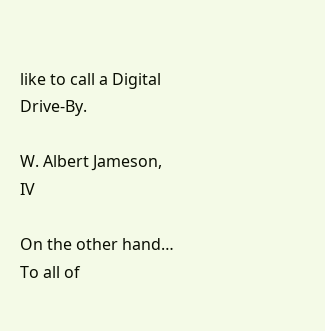like to call a Digital Drive-By.

W. Albert Jameson, IV

On the other hand…
To all of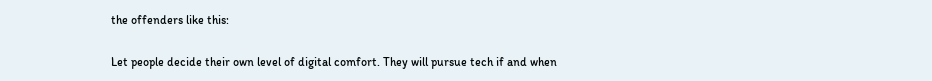the offenders like this:

Let people decide their own level of digital comfort. They will pursue tech if and when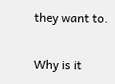they want to.

Why is it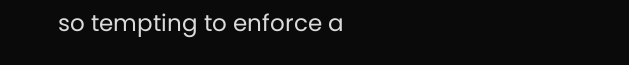so tempting to enforce a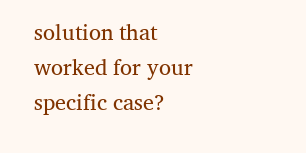solution that worked for your specific case?